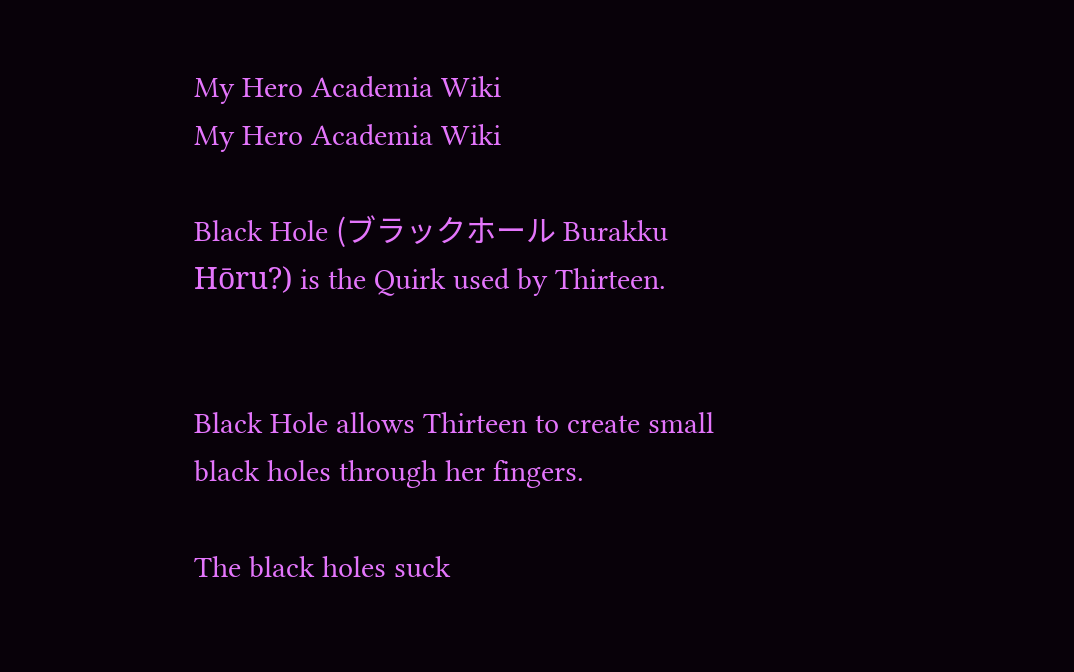My Hero Academia Wiki
My Hero Academia Wiki

Black Hole (ブラックホール Burakku Hōru?) is the Quirk used by Thirteen.


Black Hole allows Thirteen to create small black holes through her fingers.

The black holes suck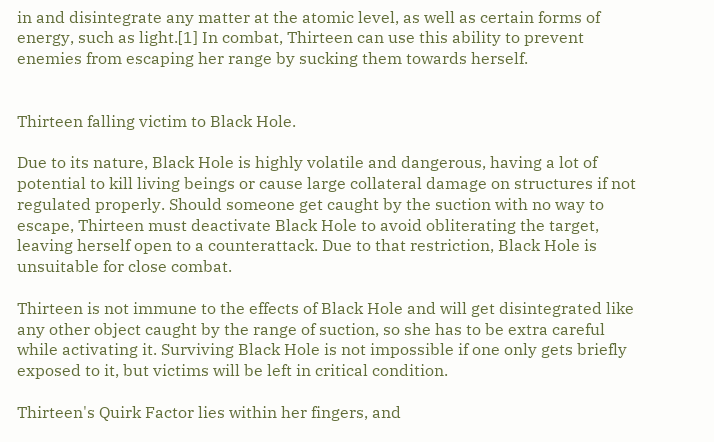in and disintegrate any matter at the atomic level, as well as certain forms of energy, such as light.[1] In combat, Thirteen can use this ability to prevent enemies from escaping her range by sucking them towards herself.


Thirteen falling victim to Black Hole.

Due to its nature, Black Hole is highly volatile and dangerous, having a lot of potential to kill living beings or cause large collateral damage on structures if not regulated properly. Should someone get caught by the suction with no way to escape, Thirteen must deactivate Black Hole to avoid obliterating the target, leaving herself open to a counterattack. Due to that restriction, Black Hole is unsuitable for close combat.

Thirteen is not immune to the effects of Black Hole and will get disintegrated like any other object caught by the range of suction, so she has to be extra careful while activating it. Surviving Black Hole is not impossible if one only gets briefly exposed to it, but victims will be left in critical condition.

Thirteen's Quirk Factor lies within her fingers, and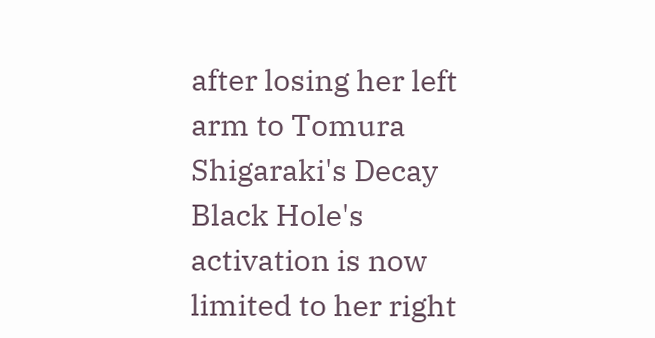after losing her left arm to Tomura Shigaraki's Decay Black Hole's activation is now limited to her right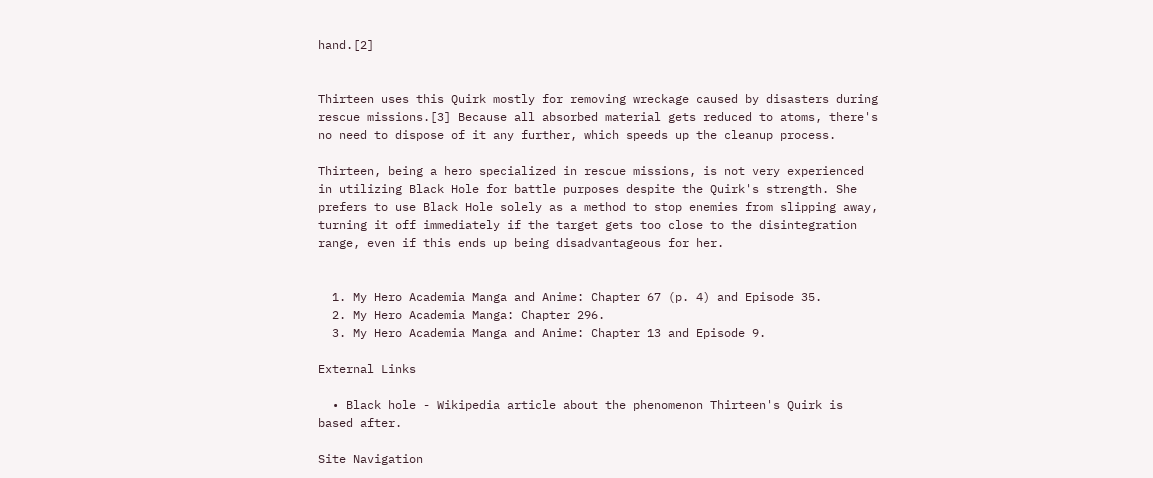hand.[2]


Thirteen uses this Quirk mostly for removing wreckage caused by disasters during rescue missions.[3] Because all absorbed material gets reduced to atoms, there's no need to dispose of it any further, which speeds up the cleanup process.

Thirteen, being a hero specialized in rescue missions, is not very experienced in utilizing Black Hole for battle purposes despite the Quirk's strength. She prefers to use Black Hole solely as a method to stop enemies from slipping away, turning it off immediately if the target gets too close to the disintegration range, even if this ends up being disadvantageous for her.


  1. My Hero Academia Manga and Anime: Chapter 67 (p. 4) and Episode 35.
  2. My Hero Academia Manga: Chapter 296.
  3. My Hero Academia Manga and Anime: Chapter 13 and Episode 9.

External Links

  • Black hole - Wikipedia article about the phenomenon Thirteen's Quirk is based after.

Site Navigation